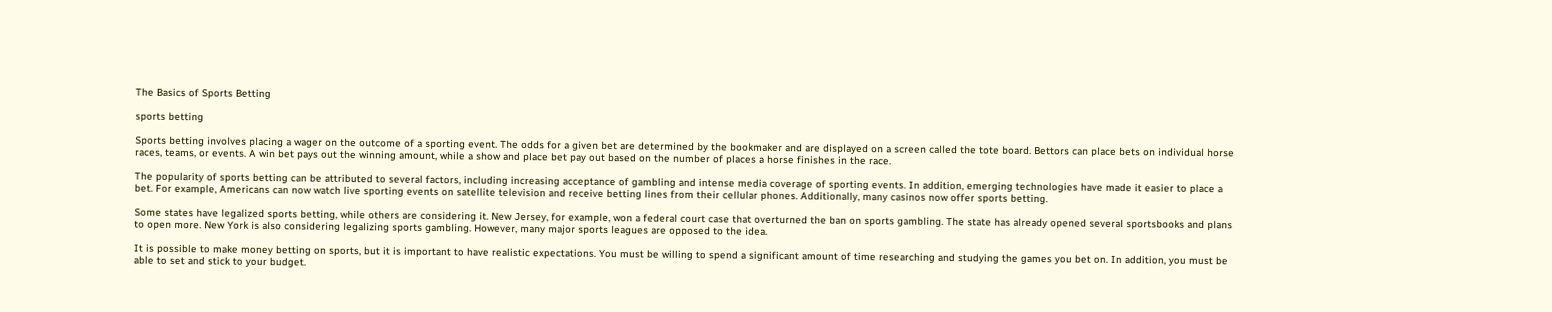The Basics of Sports Betting

sports betting

Sports betting involves placing a wager on the outcome of a sporting event. The odds for a given bet are determined by the bookmaker and are displayed on a screen called the tote board. Bettors can place bets on individual horse races, teams, or events. A win bet pays out the winning amount, while a show and place bet pay out based on the number of places a horse finishes in the race.

The popularity of sports betting can be attributed to several factors, including increasing acceptance of gambling and intense media coverage of sporting events. In addition, emerging technologies have made it easier to place a bet. For example, Americans can now watch live sporting events on satellite television and receive betting lines from their cellular phones. Additionally, many casinos now offer sports betting.

Some states have legalized sports betting, while others are considering it. New Jersey, for example, won a federal court case that overturned the ban on sports gambling. The state has already opened several sportsbooks and plans to open more. New York is also considering legalizing sports gambling. However, many major sports leagues are opposed to the idea.

It is possible to make money betting on sports, but it is important to have realistic expectations. You must be willing to spend a significant amount of time researching and studying the games you bet on. In addition, you must be able to set and stick to your budget.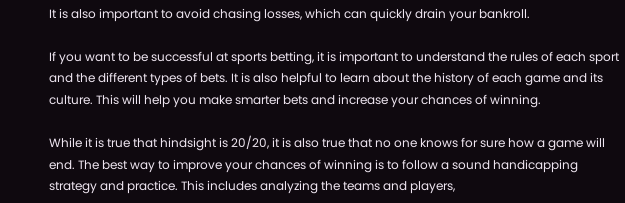It is also important to avoid chasing losses, which can quickly drain your bankroll.

If you want to be successful at sports betting, it is important to understand the rules of each sport and the different types of bets. It is also helpful to learn about the history of each game and its culture. This will help you make smarter bets and increase your chances of winning.

While it is true that hindsight is 20/20, it is also true that no one knows for sure how a game will end. The best way to improve your chances of winning is to follow a sound handicapping strategy and practice. This includes analyzing the teams and players,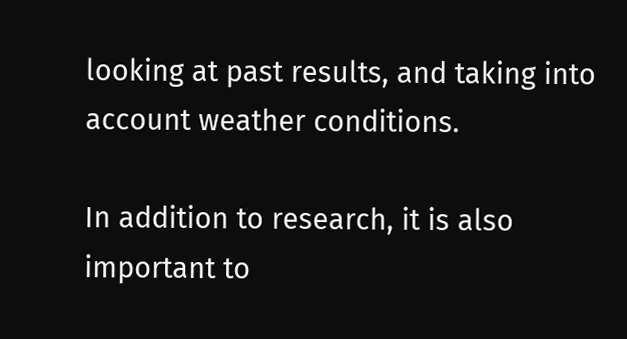looking at past results, and taking into account weather conditions.

In addition to research, it is also important to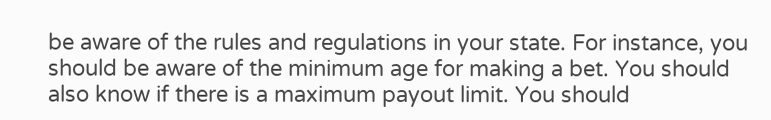be aware of the rules and regulations in your state. For instance, you should be aware of the minimum age for making a bet. You should also know if there is a maximum payout limit. You should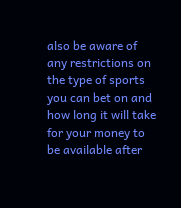also be aware of any restrictions on the type of sports you can bet on and how long it will take for your money to be available after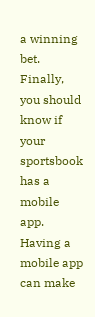a winning bet. Finally, you should know if your sportsbook has a mobile app. Having a mobile app can make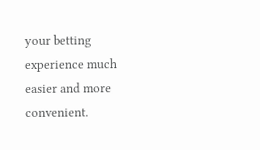your betting experience much easier and more convenient.